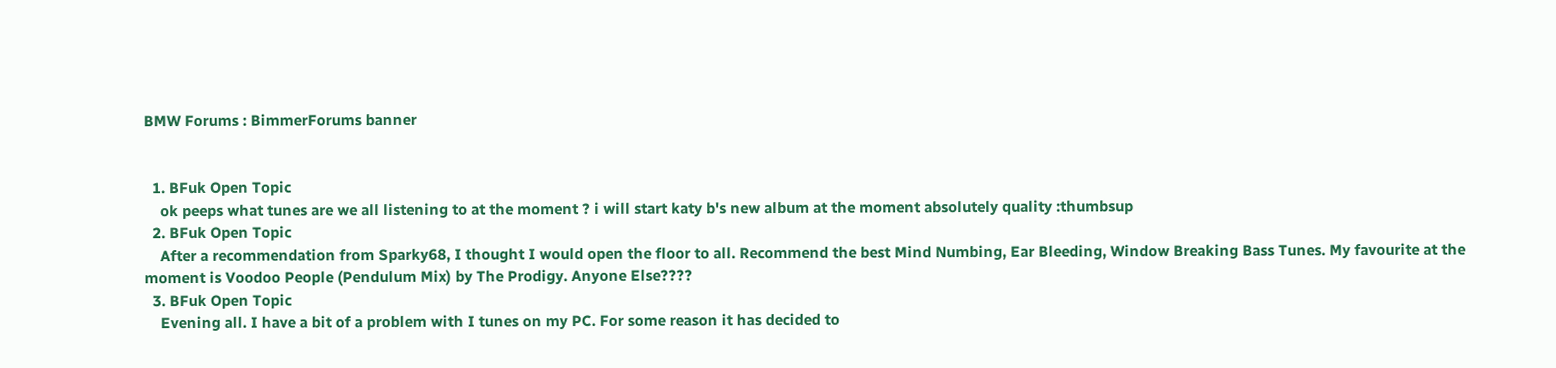BMW Forums : BimmerForums banner


  1. BFuk Open Topic
    ok peeps what tunes are we all listening to at the moment ? i will start katy b's new album at the moment absolutely quality :thumbsup
  2. BFuk Open Topic
    After a recommendation from Sparky68, I thought I would open the floor to all. Recommend the best Mind Numbing, Ear Bleeding, Window Breaking Bass Tunes. My favourite at the moment is Voodoo People (Pendulum Mix) by The Prodigy. Anyone Else????
  3. BFuk Open Topic
    Evening all. I have a bit of a problem with I tunes on my PC. For some reason it has decided to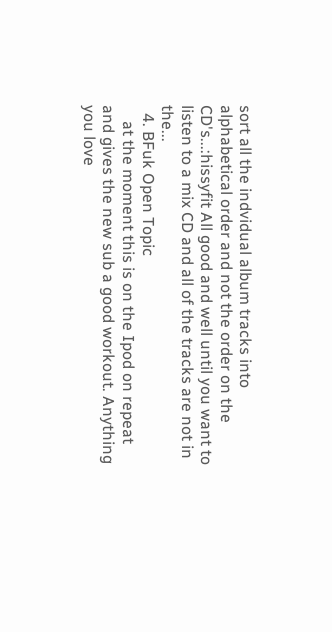sort all the indvidual album tracks into alphabetical order and not the order on the CD's...:hissyfit All good and well until you want to listen to a mix CD and all of the tracks are not in the...
  4. BFuk Open Topic
    at the moment this is on the Ipod on repeat and gives the new sub a good workout. Anything you love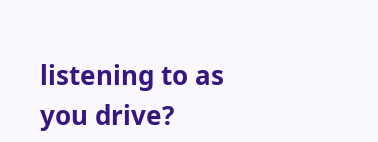listening to as you drive?